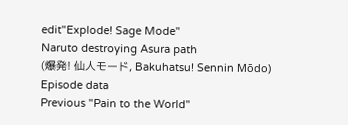edit"Explode! Sage Mode"
Naruto destroying Asura path
(爆発! 仙人モード, Bakuhatsu! Sennin Mōdo)
Episode data
Previous "Pain to the World"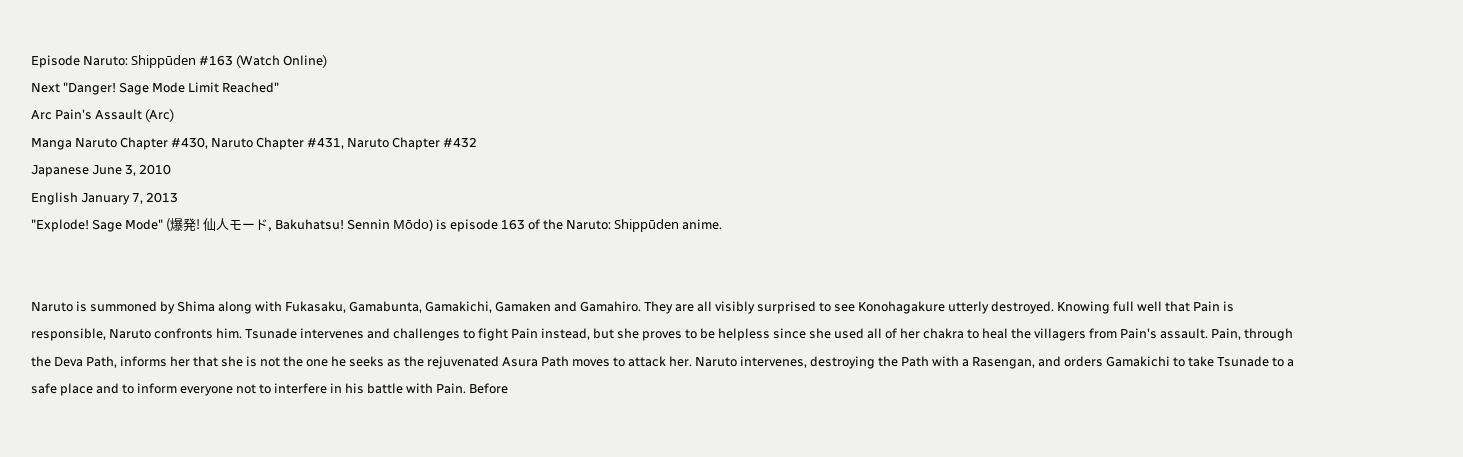Episode Naruto: Shippūden #163 (Watch Online)
Next "Danger! Sage Mode Limit Reached"
Arc Pain's Assault (Arc)
Manga Naruto Chapter #430, Naruto Chapter #431, Naruto Chapter #432
Japanese June 3, 2010
English January 7, 2013
"Explode! Sage Mode" (爆発! 仙人モード, Bakuhatsu! Sennin Mōdo) is episode 163 of the Naruto: Shippūden anime.


Naruto is summoned by Shima along with Fukasaku, Gamabunta, Gamakichi, Gamaken and Gamahiro. They are all visibly surprised to see Konohagakure utterly destroyed. Knowing full well that Pain is responsible, Naruto confronts him. Tsunade intervenes and challenges to fight Pain instead, but she proves to be helpless since she used all of her chakra to heal the villagers from Pain's assault. Pain, through the Deva Path, informs her that she is not the one he seeks as the rejuvenated Asura Path moves to attack her. Naruto intervenes, destroying the Path with a Rasengan, and orders Gamakichi to take Tsunade to a safe place and to inform everyone not to interfere in his battle with Pain. Before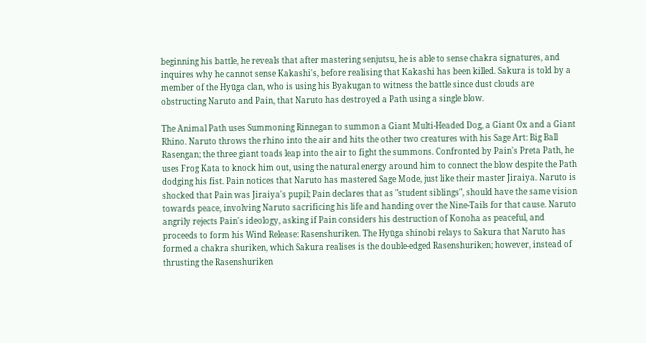beginning his battle, he reveals that after mastering senjutsu, he is able to sense chakra signatures, and inquires why he cannot sense Kakashi's, before realising that Kakashi has been killed. Sakura is told by a member of the Hyūga clan, who is using his Byakugan to witness the battle since dust clouds are obstructing Naruto and Pain, that Naruto has destroyed a Path using a single blow.

The Animal Path uses Summoning Rinnegan to summon a Giant Multi-Headed Dog, a Giant Ox and a Giant Rhino. Naruto throws the rhino into the air and hits the other two creatures with his Sage Art: Big Ball Rasengan; the three giant toads leap into the air to fight the summons. Confronted by Pain's Preta Path, he uses Frog Kata to knock him out, using the natural energy around him to connect the blow despite the Path dodging his fist. Pain notices that Naruto has mastered Sage Mode, just like their master Jiraiya. Naruto is shocked that Pain was Jiraiya's pupil; Pain declares that as "student siblings", should have the same vision towards peace, involving Naruto sacrificing his life and handing over the Nine-Tails for that cause. Naruto angrily rejects Pain's ideology, asking if Pain considers his destruction of Konoha as peaceful, and proceeds to form his Wind Release: Rasenshuriken. The Hyūga shinobi relays to Sakura that Naruto has formed a chakra shuriken, which Sakura realises is the double-edged Rasenshuriken; however, instead of thrusting the Rasenshuriken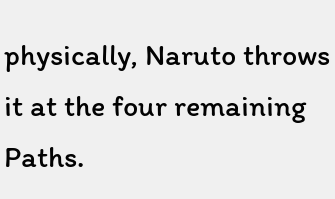physically, Naruto throws it at the four remaining Paths.